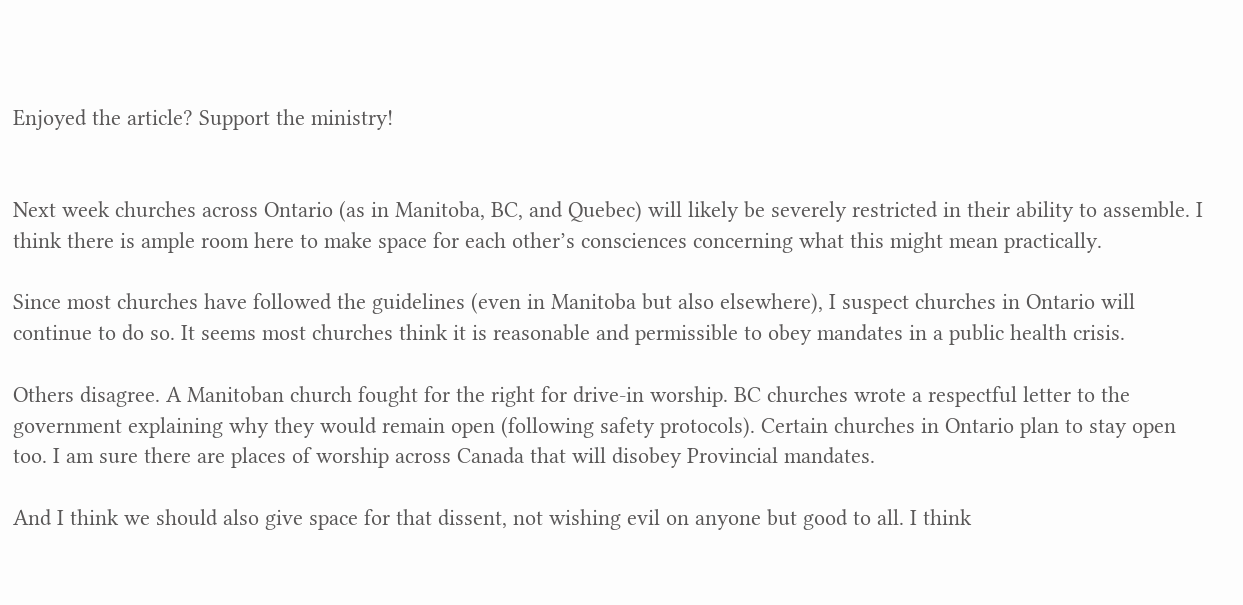Enjoyed the article? Support the ministry!


Next week churches across Ontario (as in Manitoba, BC, and Quebec) will likely be severely restricted in their ability to assemble. I think there is ample room here to make space for each other’s consciences concerning what this might mean practically.

Since most churches have followed the guidelines (even in Manitoba but also elsewhere), I suspect churches in Ontario will continue to do so. It seems most churches think it is reasonable and permissible to obey mandates in a public health crisis.

Others disagree. A Manitoban church fought for the right for drive-in worship. BC churches wrote a respectful letter to the government explaining why they would remain open (following safety protocols). Certain churches in Ontario plan to stay open too. I am sure there are places of worship across Canada that will disobey Provincial mandates.

And I think we should also give space for that dissent, not wishing evil on anyone but good to all. I think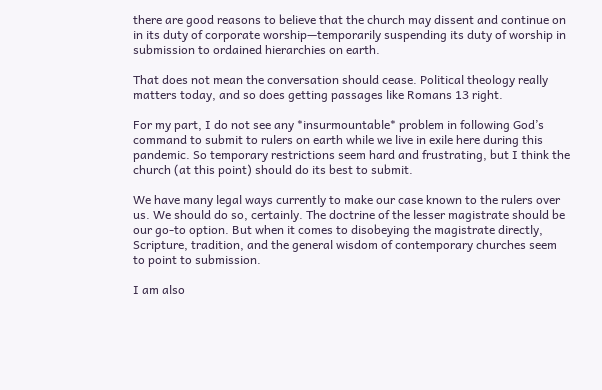there are good reasons to believe that the church may dissent and continue on in its duty of corporate worship—temporarily suspending its duty of worship in submission to ordained hierarchies on earth.

That does not mean the conversation should cease. Political theology really matters today, and so does getting passages like Romans 13 right.

For my part, I do not see any *insurmountable* problem in following God’s command to submit to rulers on earth while we live in exile here during this pandemic. So temporary restrictions seem hard and frustrating, but I think the church (at this point) should do its best to submit.

We have many legal ways currently to make our case known to the rulers over us. We should do so, certainly. The doctrine of the lesser magistrate should be our go-to option. But when it comes to disobeying the magistrate directly, Scripture, tradition, and the general wisdom of contemporary churches seem to point to submission.

I am also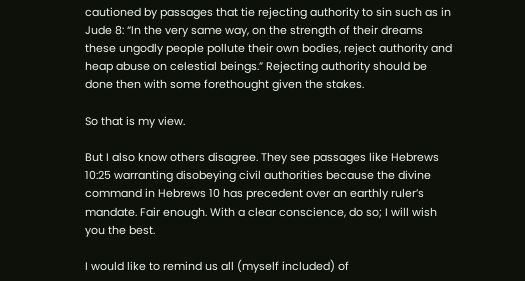cautioned by passages that tie rejecting authority to sin such as in Jude 8: “In the very same way, on the strength of their dreams these ungodly people pollute their own bodies, reject authority and heap abuse on celestial beings.” Rejecting authority should be done then with some forethought given the stakes.

So that is my view.

But I also know others disagree. They see passages like Hebrews 10:25 warranting disobeying civil authorities because the divine command in Hebrews 10 has precedent over an earthly ruler’s mandate. Fair enough. With a clear conscience, do so; I will wish you the best.

I would like to remind us all (myself included) of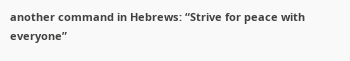another command in Hebrews: “Strive for peace with everyone”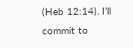(Heb 12:14). I’ll commit to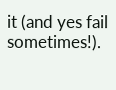it (and yes fail sometimes!).